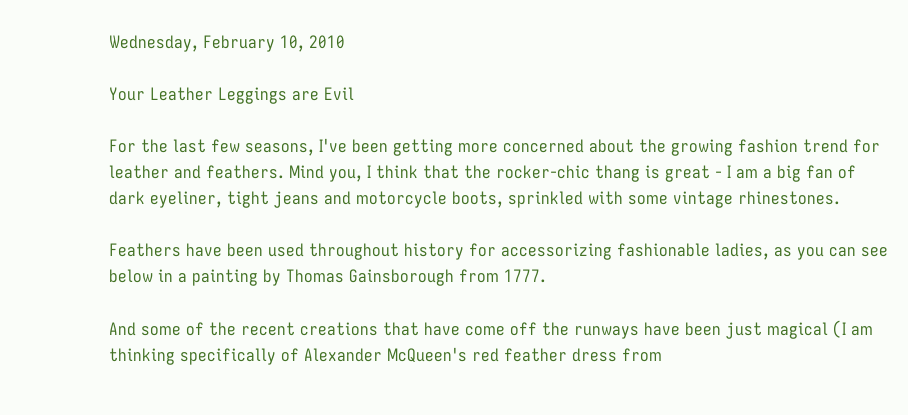Wednesday, February 10, 2010

Your Leather Leggings are Evil

For the last few seasons, I've been getting more concerned about the growing fashion trend for leather and feathers. Mind you, I think that the rocker-chic thang is great - I am a big fan of dark eyeliner, tight jeans and motorcycle boots, sprinkled with some vintage rhinestones.

Feathers have been used throughout history for accessorizing fashionable ladies, as you can see below in a painting by Thomas Gainsborough from 1777.

And some of the recent creations that have come off the runways have been just magical (I am thinking specifically of Alexander McQueen's red feather dress from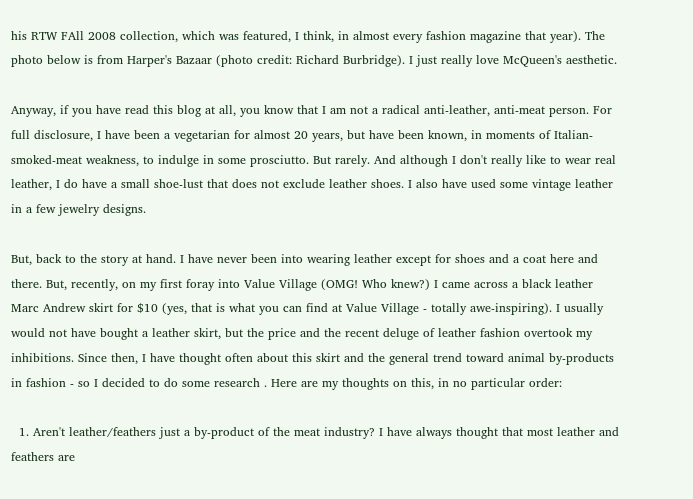his RTW FAll 2008 collection, which was featured, I think, in almost every fashion magazine that year). The photo below is from Harper's Bazaar (photo credit: Richard Burbridge). I just really love McQueen's aesthetic.

Anyway, if you have read this blog at all, you know that I am not a radical anti-leather, anti-meat person. For full disclosure, I have been a vegetarian for almost 20 years, but have been known, in moments of Italian-smoked-meat weakness, to indulge in some prosciutto. But rarely. And although I don't really like to wear real leather, I do have a small shoe-lust that does not exclude leather shoes. I also have used some vintage leather in a few jewelry designs.

But, back to the story at hand. I have never been into wearing leather except for shoes and a coat here and there. But, recently, on my first foray into Value Village (OMG! Who knew?) I came across a black leather Marc Andrew skirt for $10 (yes, that is what you can find at Value Village - totally awe-inspiring). I usually would not have bought a leather skirt, but the price and the recent deluge of leather fashion overtook my inhibitions. Since then, I have thought often about this skirt and the general trend toward animal by-products in fashion - so I decided to do some research . Here are my thoughts on this, in no particular order:

  1. Aren't leather/feathers just a by-product of the meat industry? I have always thought that most leather and feathers are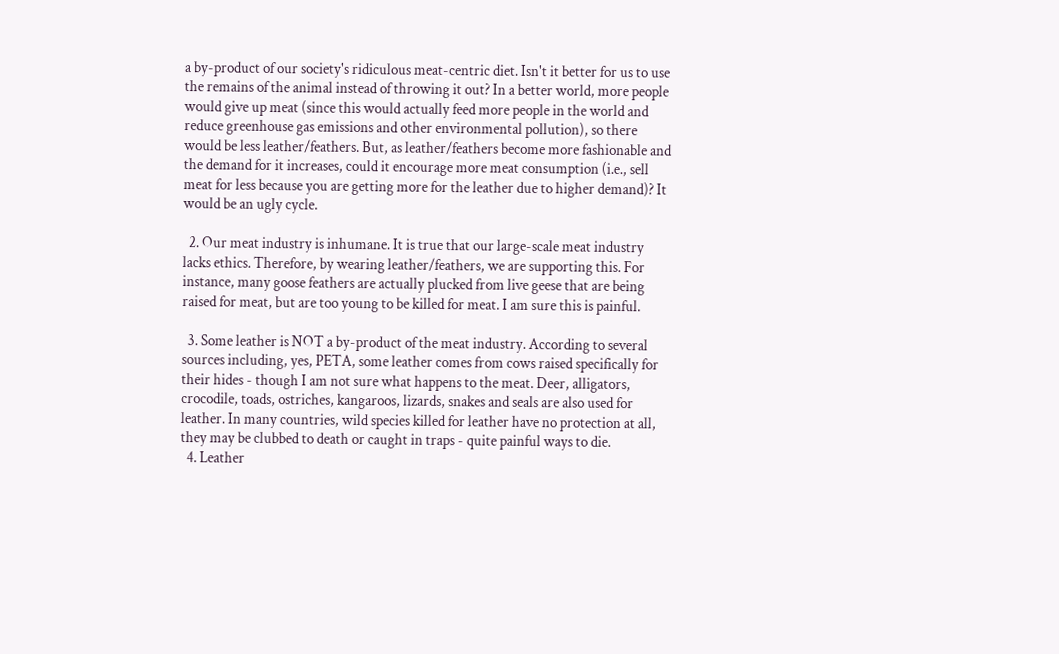a by-product of our society's ridiculous meat-centric diet. Isn't it better for us to use the remains of the animal instead of throwing it out? In a better world, more people would give up meat (since this would actually feed more people in the world and reduce greenhouse gas emissions and other environmental pollution), so there would be less leather/feathers. But, as leather/feathers become more fashionable and the demand for it increases, could it encourage more meat consumption (i.e., sell meat for less because you are getting more for the leather due to higher demand)? It would be an ugly cycle.

  2. Our meat industry is inhumane. It is true that our large-scale meat industry lacks ethics. Therefore, by wearing leather/feathers, we are supporting this. For instance, many goose feathers are actually plucked from live geese that are being raised for meat, but are too young to be killed for meat. I am sure this is painful.

  3. Some leather is NOT a by-product of the meat industry. According to several sources including, yes, PETA, some leather comes from cows raised specifically for their hides - though I am not sure what happens to the meat. Deer, alligators, crocodile, toads, ostriches, kangaroos, lizards, snakes and seals are also used for leather. In many countries, wild species killed for leather have no protection at all, they may be clubbed to death or caught in traps - quite painful ways to die.
  4. Leather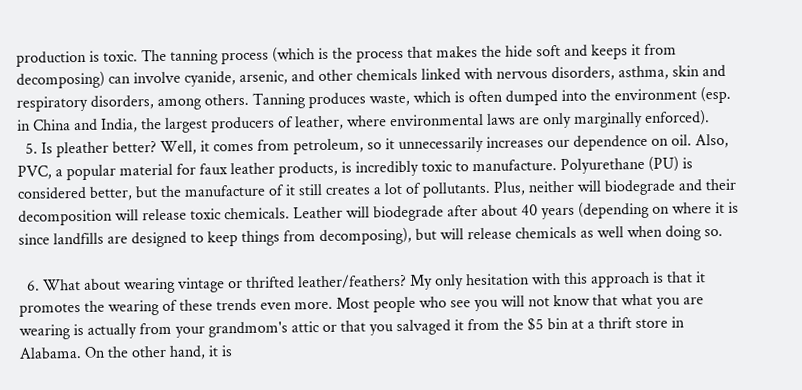production is toxic. The tanning process (which is the process that makes the hide soft and keeps it from decomposing) can involve cyanide, arsenic, and other chemicals linked with nervous disorders, asthma, skin and respiratory disorders, among others. Tanning produces waste, which is often dumped into the environment (esp. in China and India, the largest producers of leather, where environmental laws are only marginally enforced).
  5. Is pleather better? Well, it comes from petroleum, so it unnecessarily increases our dependence on oil. Also, PVC, a popular material for faux leather products, is incredibly toxic to manufacture. Polyurethane (PU) is considered better, but the manufacture of it still creates a lot of pollutants. Plus, neither will biodegrade and their decomposition will release toxic chemicals. Leather will biodegrade after about 40 years (depending on where it is since landfills are designed to keep things from decomposing), but will release chemicals as well when doing so.

  6. What about wearing vintage or thrifted leather/feathers? My only hesitation with this approach is that it promotes the wearing of these trends even more. Most people who see you will not know that what you are wearing is actually from your grandmom's attic or that you salvaged it from the $5 bin at a thrift store in Alabama. On the other hand, it is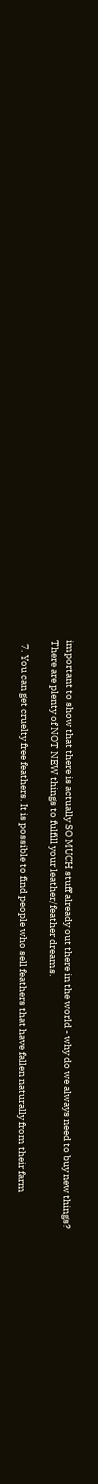important to show that there is actually SO MUCH stuff already out there in the world - why do we always need to buy new things? There are plenty of NOT NEW things to fulfill your leather/feather dreams.

  7. You can get cruelty free feathers. It is possible to find people who sell feathers that have fallen naturally from their farm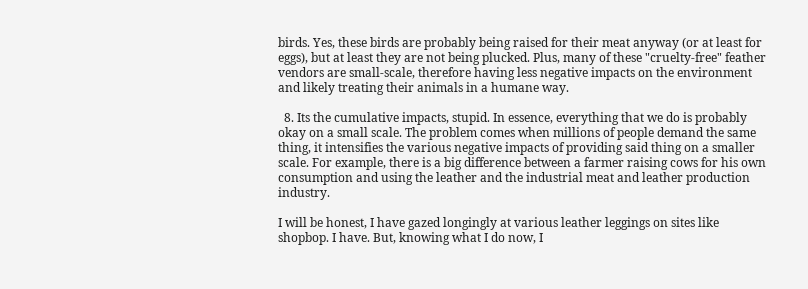birds. Yes, these birds are probably being raised for their meat anyway (or at least for eggs), but at least they are not being plucked. Plus, many of these "cruelty-free" feather vendors are small-scale, therefore having less negative impacts on the environment and likely treating their animals in a humane way.

  8. Its the cumulative impacts, stupid. In essence, everything that we do is probably okay on a small scale. The problem comes when millions of people demand the same thing, it intensifies the various negative impacts of providing said thing on a smaller scale. For example, there is a big difference between a farmer raising cows for his own consumption and using the leather and the industrial meat and leather production industry.

I will be honest, I have gazed longingly at various leather leggings on sites like shopbop. I have. But, knowing what I do now, I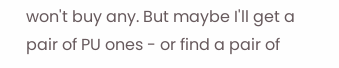won't buy any. But maybe I'll get a pair of PU ones - or find a pair of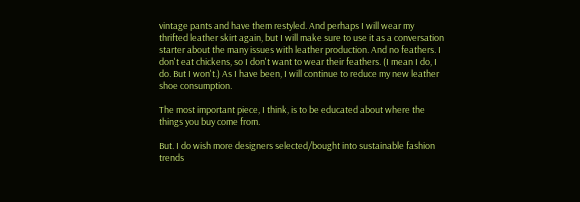vintage pants and have them restyled. And perhaps I will wear my thrifted leather skirt again, but I will make sure to use it as a conversation starter about the many issues with leather production. And no feathers. I don't eat chickens, so I don't want to wear their feathers. (I mean I do, I do. But I won't.) As I have been, I will continue to reduce my new leather shoe consumption.

The most important piece, I think, is to be educated about where the things you buy come from.

But. I do wish more designers selected/bought into sustainable fashion trends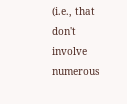(i.e., that don't involve numerous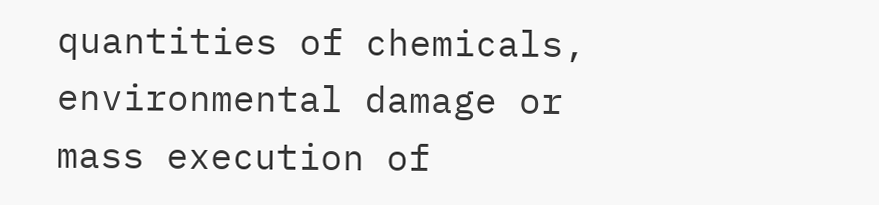quantities of chemicals, environmental damage or mass execution of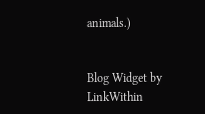animals.)


Blog Widget by LinkWithin